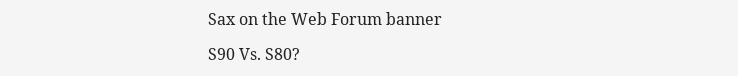Sax on the Web Forum banner

S90 Vs. S80?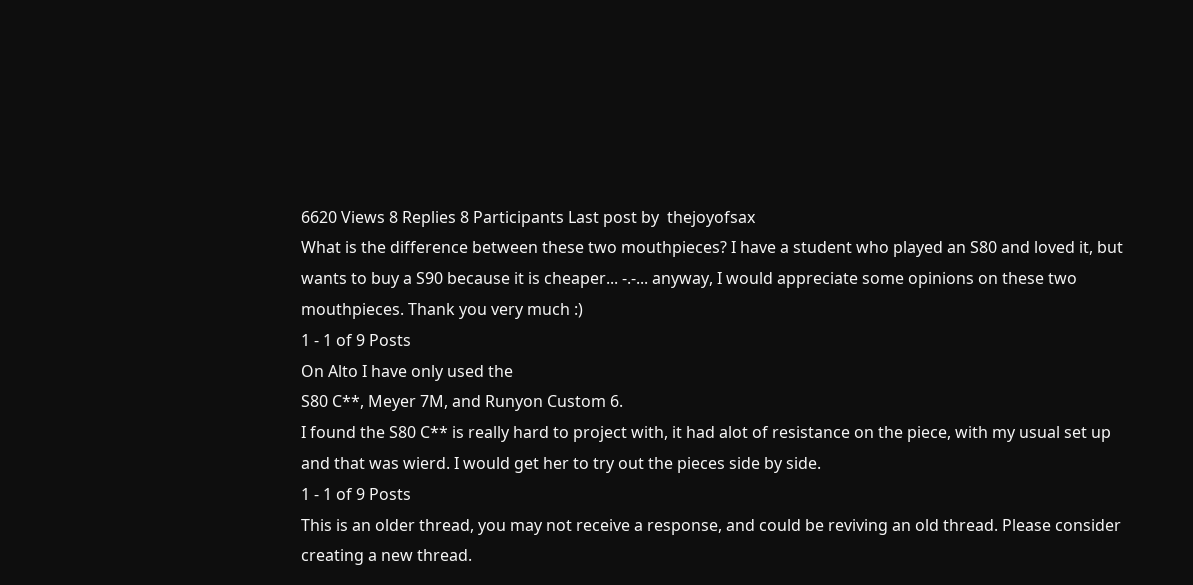6620 Views 8 Replies 8 Participants Last post by  thejoyofsax
What is the difference between these two mouthpieces? I have a student who played an S80 and loved it, but wants to buy a S90 because it is cheaper... -.-... anyway, I would appreciate some opinions on these two mouthpieces. Thank you very much :)
1 - 1 of 9 Posts
On Alto I have only used the
S80 C**, Meyer 7M, and Runyon Custom 6.
I found the S80 C** is really hard to project with, it had alot of resistance on the piece, with my usual set up and that was wierd. I would get her to try out the pieces side by side.
1 - 1 of 9 Posts
This is an older thread, you may not receive a response, and could be reviving an old thread. Please consider creating a new thread.